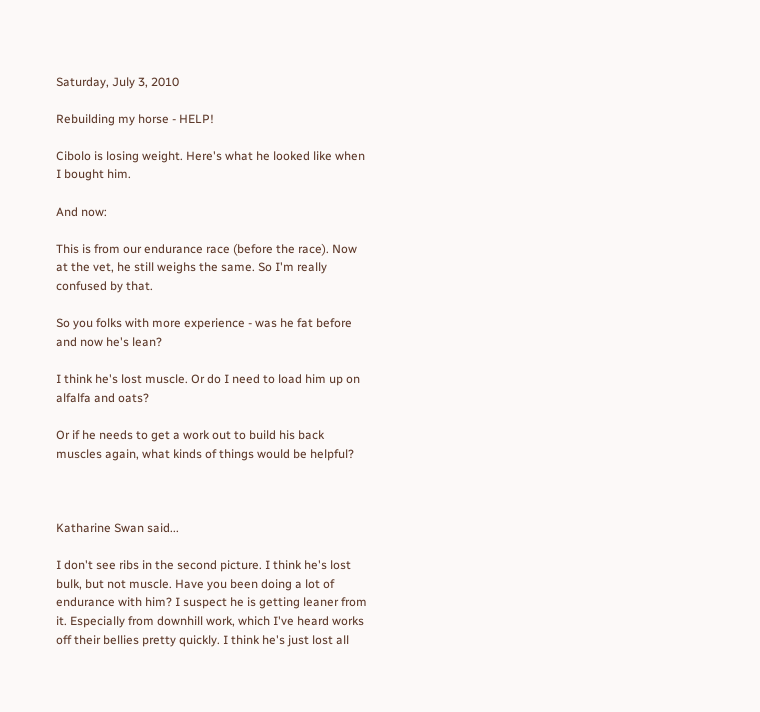Saturday, July 3, 2010

Rebuilding my horse - HELP!

Cibolo is losing weight. Here's what he looked like when I bought him.

And now:

This is from our endurance race (before the race). Now at the vet, he still weighs the same. So I'm really confused by that.

So you folks with more experience - was he fat before and now he's lean?

I think he's lost muscle. Or do I need to load him up on alfalfa and oats?

Or if he needs to get a work out to build his back muscles again, what kinds of things would be helpful?



Katharine Swan said...

I don't see ribs in the second picture. I think he's lost bulk, but not muscle. Have you been doing a lot of endurance with him? I suspect he is getting leaner from it. Especially from downhill work, which I've heard works off their bellies pretty quickly. I think he's just lost all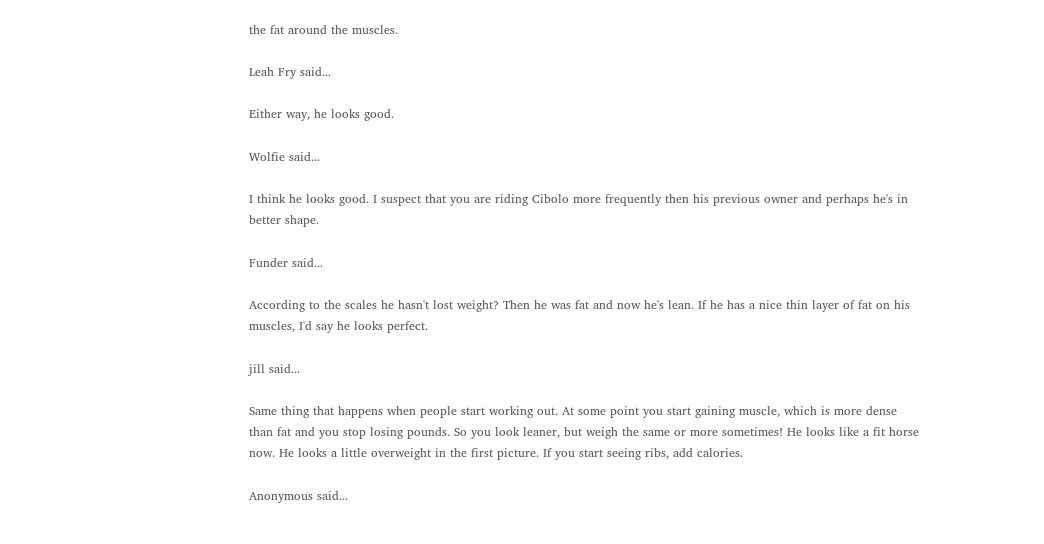the fat around the muscles.

Leah Fry said...

Either way, he looks good.

Wolfie said...

I think he looks good. I suspect that you are riding Cibolo more frequently then his previous owner and perhaps he's in better shape.

Funder said...

According to the scales he hasn't lost weight? Then he was fat and now he's lean. If he has a nice thin layer of fat on his muscles, I'd say he looks perfect.

jill said...

Same thing that happens when people start working out. At some point you start gaining muscle, which is more dense than fat and you stop losing pounds. So you look leaner, but weigh the same or more sometimes! He looks like a fit horse now. He looks a little overweight in the first picture. If you start seeing ribs, add calories.

Anonymous said...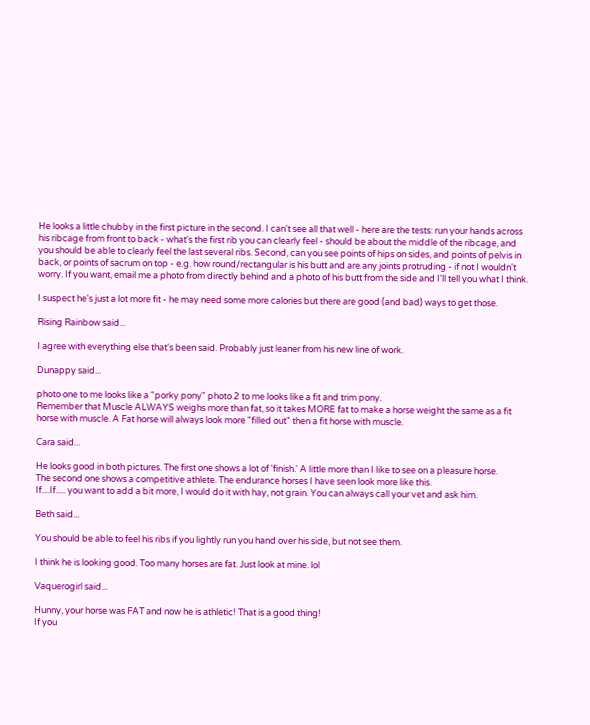He looks a little chubby in the first picture in the second. I can't see all that well - here are the tests: run your hands across his ribcage from front to back - what's the first rib you can clearly feel - should be about the middle of the ribcage, and you should be able to clearly feel the last several ribs. Second, can you see points of hips on sides, and points of pelvis in back, or points of sacrum on top - e.g. how round/rectangular is his butt and are any joints protruding - if not I wouldn't worry. If you want, email me a photo from directly behind and a photo of his butt from the side and I'll tell you what I think.

I suspect he's just a lot more fit - he may need some more calories but there are good (and bad) ways to get those.

Rising Rainbow said...

I agree with everything else that's been said. Probably just leaner from his new line of work.

Dunappy said...

photo one to me looks like a "porky pony" photo 2 to me looks like a fit and trim pony.
Remember that Muscle ALWAYS weighs more than fat, so it takes MORE fat to make a horse weight the same as a fit horse with muscle. A Fat horse will always look more "filled out" then a fit horse with muscle.

Cara said...

He looks good in both pictures. The first one shows a lot of 'finish.' A little more than I like to see on a pleasure horse.
The second one shows a competitive athlete. The endurance horses I have seen look more like this.
If....If..... you want to add a bit more, I would do it with hay, not grain. You can always call your vet and ask him.

Beth said...

You should be able to feel his ribs if you lightly run you hand over his side, but not see them.

I think he is looking good. Too many horses are fat. Just look at mine. lol

Vaquerogirl said...

Hunny, your horse was FAT and now he is athletic! That is a good thing!
If you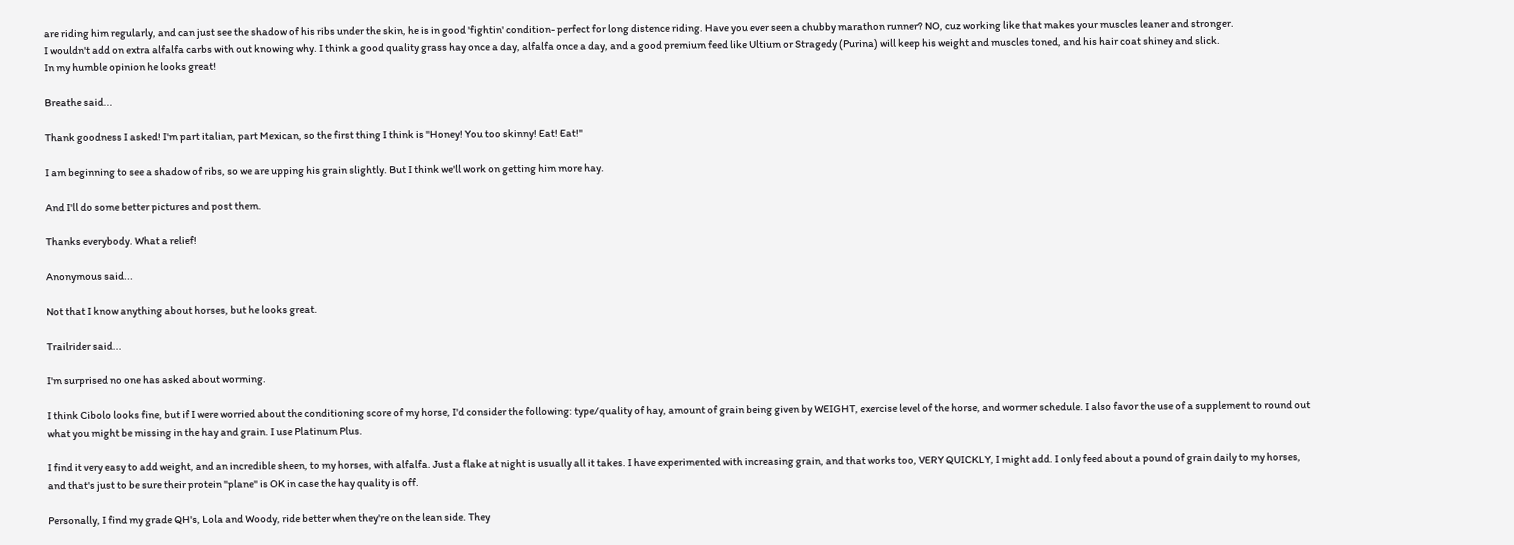are riding him regularly, and can just see the shadow of his ribs under the skin, he is in good 'fightin' condition- perfect for long distence riding. Have you ever seen a chubby marathon runner? NO, cuz working like that makes your muscles leaner and stronger.
I wouldn't add on extra alfalfa carbs with out knowing why. I think a good quality grass hay once a day, alfalfa once a day, and a good premium feed like Ultium or Stragedy (Purina) will keep his weight and muscles toned, and his hair coat shiney and slick.
In my humble opinion he looks great!

Breathe said...

Thank goodness I asked! I'm part italian, part Mexican, so the first thing I think is "Honey! You too skinny! Eat! Eat!"

I am beginning to see a shadow of ribs, so we are upping his grain slightly. But I think we'll work on getting him more hay.

And I'll do some better pictures and post them.

Thanks everybody. What a relief!

Anonymous said...

Not that I know anything about horses, but he looks great.

Trailrider said...

I'm surprised no one has asked about worming.

I think Cibolo looks fine, but if I were worried about the conditioning score of my horse, I'd consider the following: type/quality of hay, amount of grain being given by WEIGHT, exercise level of the horse, and wormer schedule. I also favor the use of a supplement to round out what you might be missing in the hay and grain. I use Platinum Plus.

I find it very easy to add weight, and an incredible sheen, to my horses, with alfalfa. Just a flake at night is usually all it takes. I have experimented with increasing grain, and that works too, VERY QUICKLY, I might add. I only feed about a pound of grain daily to my horses, and that's just to be sure their protein "plane" is OK in case the hay quality is off.

Personally, I find my grade QH's, Lola and Woody, ride better when they're on the lean side. They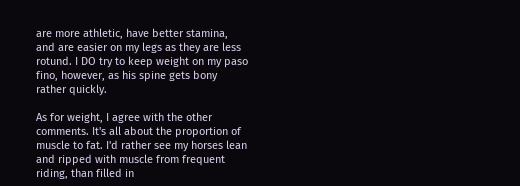are more athletic, have better stamina, and are easier on my legs as they are less rotund. I DO try to keep weight on my paso fino, however, as his spine gets bony rather quickly.

As for weight, I agree with the other comments. It's all about the proportion of muscle to fat. I'd rather see my horses lean and ripped with muscle from frequent riding, than filled in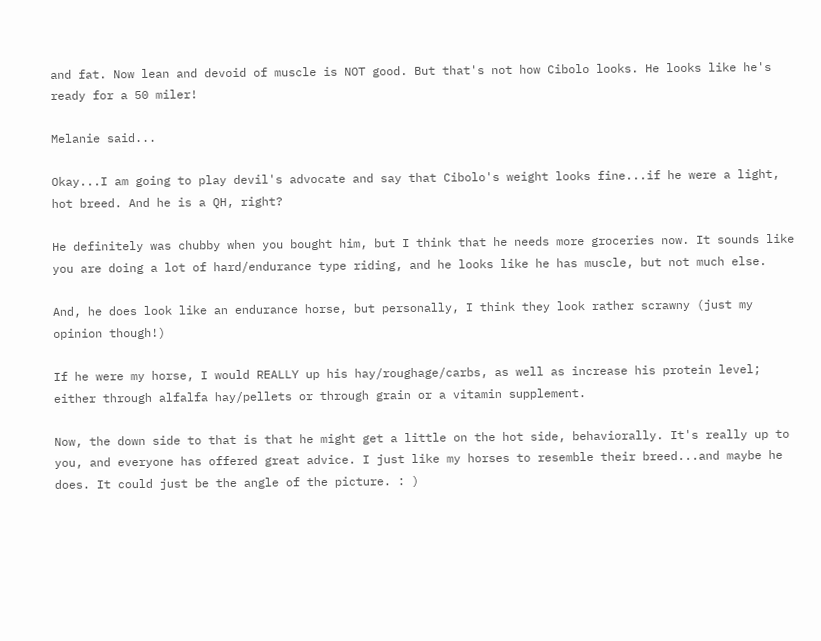and fat. Now lean and devoid of muscle is NOT good. But that's not how Cibolo looks. He looks like he's ready for a 50 miler!

Melanie said...

Okay...I am going to play devil's advocate and say that Cibolo's weight looks fine...if he were a light, hot breed. And he is a QH, right?

He definitely was chubby when you bought him, but I think that he needs more groceries now. It sounds like you are doing a lot of hard/endurance type riding, and he looks like he has muscle, but not much else.

And, he does look like an endurance horse, but personally, I think they look rather scrawny (just my opinion though!)

If he were my horse, I would REALLY up his hay/roughage/carbs, as well as increase his protein level; either through alfalfa hay/pellets or through grain or a vitamin supplement.

Now, the down side to that is that he might get a little on the hot side, behaviorally. It's really up to you, and everyone has offered great advice. I just like my horses to resemble their breed...and maybe he does. It could just be the angle of the picture. : )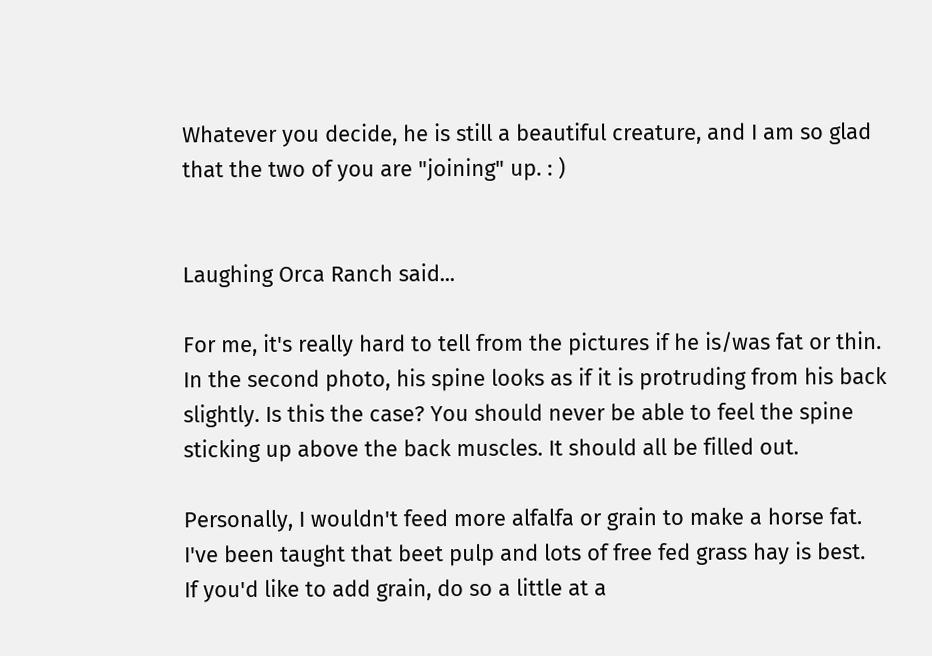Whatever you decide, he is still a beautiful creature, and I am so glad that the two of you are "joining" up. : )


Laughing Orca Ranch said...

For me, it's really hard to tell from the pictures if he is/was fat or thin. In the second photo, his spine looks as if it is protruding from his back slightly. Is this the case? You should never be able to feel the spine sticking up above the back muscles. It should all be filled out.

Personally, I wouldn't feed more alfalfa or grain to make a horse fat. I've been taught that beet pulp and lots of free fed grass hay is best.
If you'd like to add grain, do so a little at a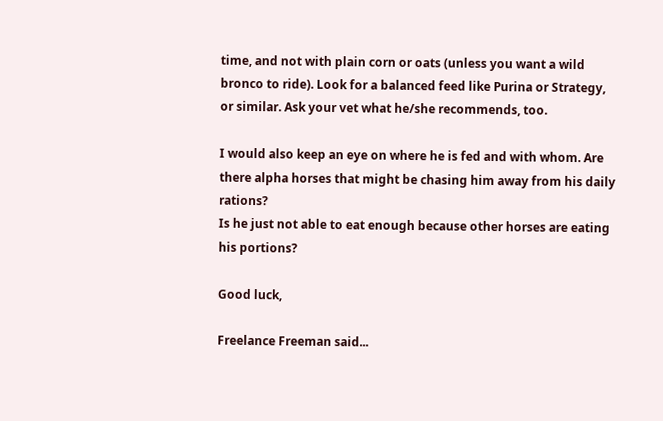time, and not with plain corn or oats (unless you want a wild bronco to ride). Look for a balanced feed like Purina or Strategy, or similar. Ask your vet what he/she recommends, too.

I would also keep an eye on where he is fed and with whom. Are there alpha horses that might be chasing him away from his daily rations?
Is he just not able to eat enough because other horses are eating his portions?

Good luck,

Freelance Freeman said...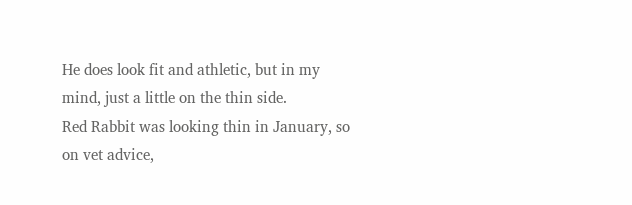He does look fit and athletic, but in my mind, just a little on the thin side.
Red Rabbit was looking thin in January, so on vet advice,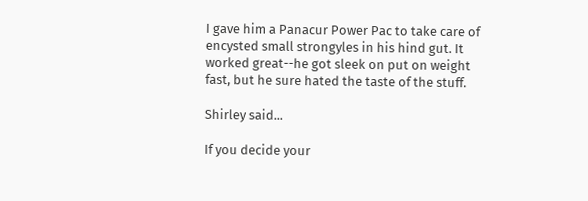I gave him a Panacur Power Pac to take care of encysted small strongyles in his hind gut. It worked great--he got sleek on put on weight fast, but he sure hated the taste of the stuff.

Shirley said...

If you decide your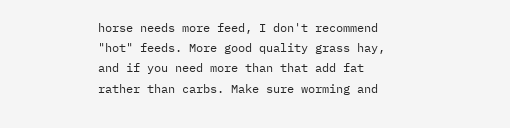horse needs more feed, I don't recommend "hot" feeds. More good quality grass hay, and if you need more than that add fat rather than carbs. Make sure worming and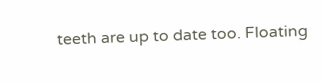teeth are up to date too. Floating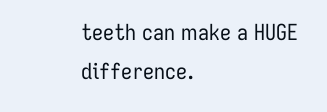teeth can make a HUGE difference.